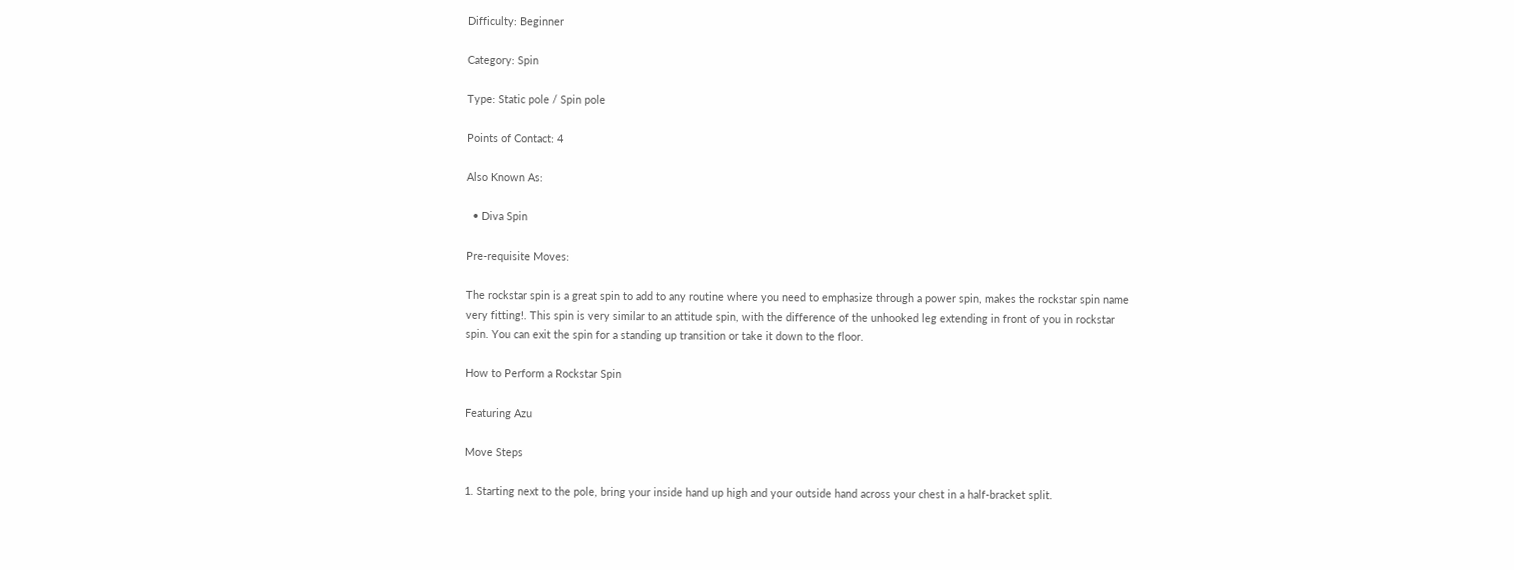Difficulty: Beginner

Category: Spin

Type: Static pole / Spin pole

Points of Contact: 4

Also Known As:

  • Diva Spin

Pre-requisite Moves:

The rockstar spin is a great spin to add to any routine where you need to emphasize through a power spin, makes the rockstar spin name very fitting!. This spin is very similar to an attitude spin, with the difference of the unhooked leg extending in front of you in rockstar spin. You can exit the spin for a standing up transition or take it down to the floor.

How to Perform a Rockstar Spin

Featuring Azu

Move Steps

1. Starting next to the pole, bring your inside hand up high and your outside hand across your chest in a half-bracket split.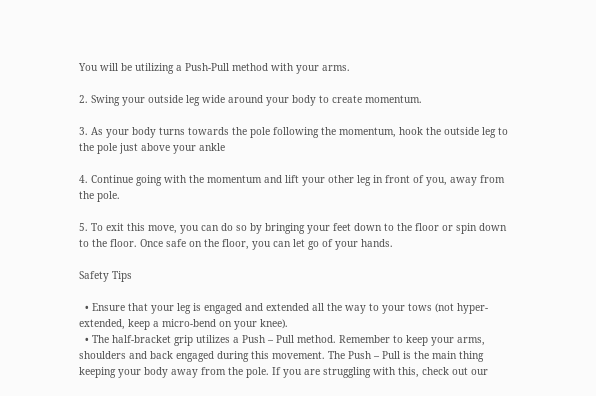You will be utilizing a Push-Pull method with your arms.

2. Swing your outside leg wide around your body to create momentum.

3. As your body turns towards the pole following the momentum, hook the outside leg to the pole just above your ankle

4. Continue going with the momentum and lift your other leg in front of you, away from the pole.

5. To exit this move, you can do so by bringing your feet down to the floor or spin down to the floor. Once safe on the floor, you can let go of your hands.

Safety Tips

  • Ensure that your leg is engaged and extended all the way to your tows (not hyper-extended, keep a micro-bend on your knee).
  • The half-bracket grip utilizes a Push – Pull method. Remember to keep your arms, shoulders and back engaged during this movement. The Push – Pull is the main thing keeping your body away from the pole. If you are struggling with this, check out our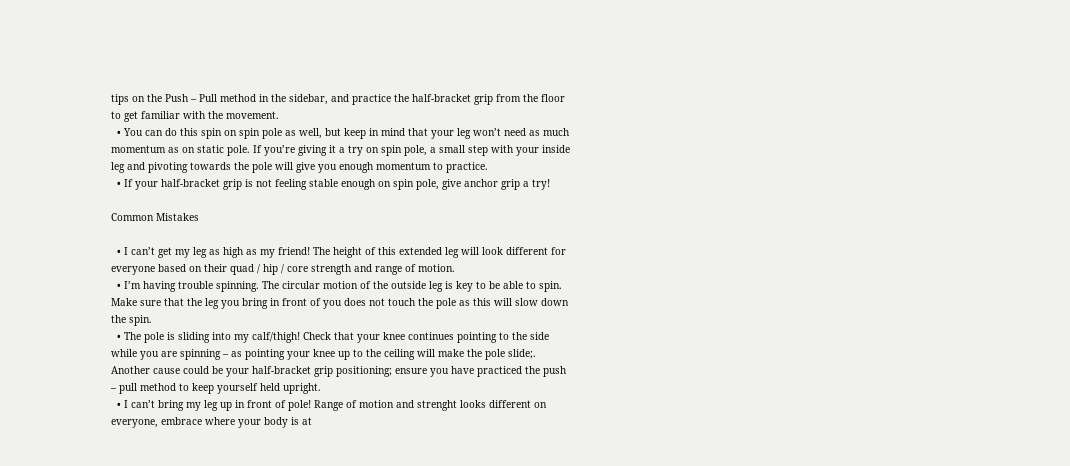tips on the Push – Pull method in the sidebar, and practice the half-bracket grip from the floor to get familiar with the movement.
  • You can do this spin on spin pole as well, but keep in mind that your leg won’t need as much momentum as on static pole. If you’re giving it a try on spin pole, a small step with your inside leg and pivoting towards the pole will give you enough momentum to practice.
  • If your half-bracket grip is not feeling stable enough on spin pole, give anchor grip a try!

Common Mistakes

  • I can’t get my leg as high as my friend! The height of this extended leg will look different for everyone based on their quad / hip / core strength and range of motion.
  • I’m having trouble spinning. The circular motion of the outside leg is key to be able to spin. Make sure that the leg you bring in front of you does not touch the pole as this will slow down the spin.
  • The pole is sliding into my calf/thigh! Check that your knee continues pointing to the side while you are spinning – as pointing your knee up to the ceiling will make the pole slide;. Another cause could be your half-bracket grip positioning; ensure you have practiced the push – pull method to keep yourself held upright.
  • I can’t bring my leg up in front of pole! Range of motion and strenght looks different on everyone, embrace where your body is at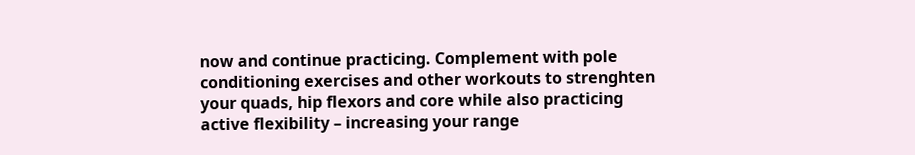now and continue practicing. Complement with pole conditioning exercises and other workouts to strenghten your quads, hip flexors and core while also practicing active flexibility – increasing your range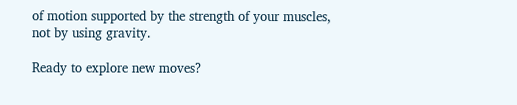of motion supported by the strength of your muscles, not by using gravity.

Ready to explore new moves?